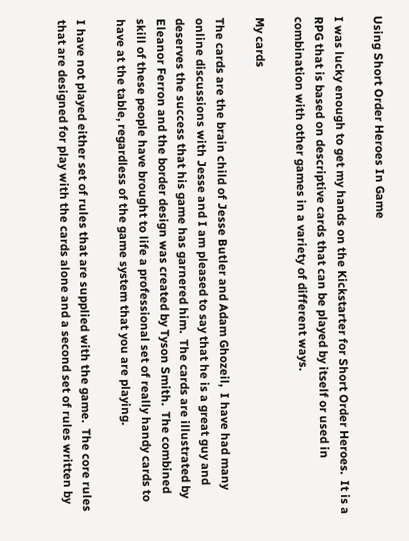Using Short Order Heroes In Game

I was lucky enough to get my hands on the Kickstarter for Short Order Heroes.  It is a RPG that is based on descriptive cards that can be played by itself or used in combination with other games in a variety of different ways.

My cards

The cards are the brain child of Jesse Butler and Adam Ghozeil,  I have had many online discussions with Jesse and I am pleased to say that he is a great guy and deserves the success that his game has garnered him.  The cards are illustrated by Eleanor Ferron and the border design was created by Tyson Smith.  The combined skill of these people have brought to life a professional set of really handy cards to have at the table, regardless of the game system that you are playing.

I have not played either set of rules that are supplied with the game.  The core rules that are designed for play with the cards alone and a second set of rules written by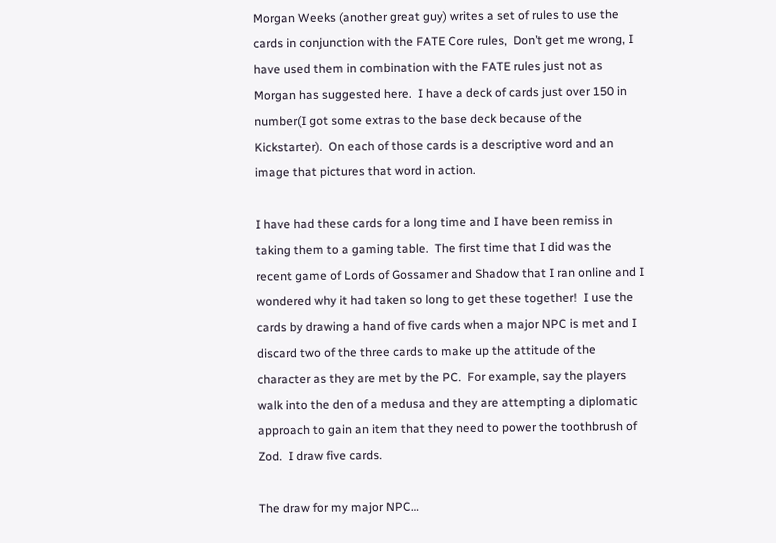Morgan Weeks (another great guy) writes a set of rules to use the cards in conjunction with the FATE Core rules,  Don’t get me wrong, I have used them in combination with the FATE rules just not as Morgan has suggested here.  I have a deck of cards just over 150 in number(I got some extras to the base deck because of the Kickstarter).  On each of those cards is a descriptive word and an image that pictures that word in action.

I have had these cards for a long time and I have been remiss in taking them to a gaming table.  The first time that I did was the recent game of Lords of Gossamer and Shadow that I ran online and I wondered why it had taken so long to get these together!  I use the cards by drawing a hand of five cards when a major NPC is met and I discard two of the three cards to make up the attitude of the character as they are met by the PC.  For example, say the players walk into the den of a medusa and they are attempting a diplomatic approach to gain an item that they need to power the toothbrush of Zod.  I draw five cards.

The draw for my major NPC…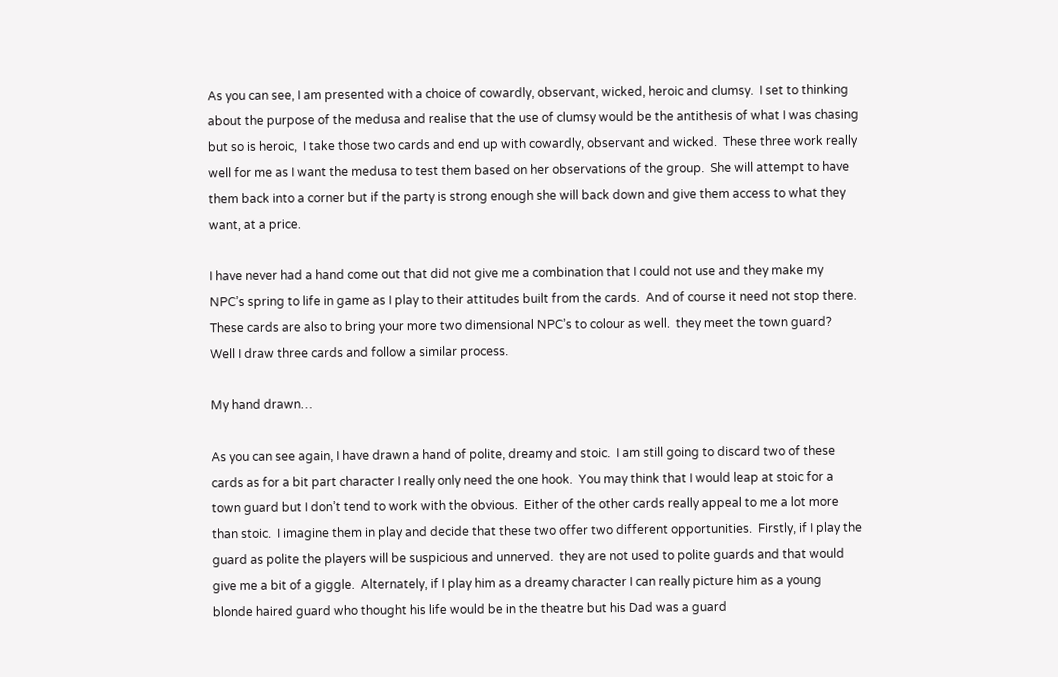As you can see, I am presented with a choice of cowardly, observant, wicked, heroic and clumsy.  I set to thinking about the purpose of the medusa and realise that the use of clumsy would be the antithesis of what I was chasing but so is heroic,  I take those two cards and end up with cowardly, observant and wicked.  These three work really well for me as I want the medusa to test them based on her observations of the group.  She will attempt to have them back into a corner but if the party is strong enough she will back down and give them access to what they want, at a price.

I have never had a hand come out that did not give me a combination that I could not use and they make my NPC’s spring to life in game as I play to their attitudes built from the cards.  And of course it need not stop there.  These cards are also to bring your more two dimensional NPC’s to colour as well.  they meet the town guard?  Well I draw three cards and follow a similar process.

My hand drawn…

As you can see again, I have drawn a hand of polite, dreamy and stoic.  I am still going to discard two of these cards as for a bit part character I really only need the one hook.  You may think that I would leap at stoic for a town guard but I don’t tend to work with the obvious.  Either of the other cards really appeal to me a lot more than stoic.  I imagine them in play and decide that these two offer two different opportunities.  Firstly, if I play the guard as polite the players will be suspicious and unnerved.  they are not used to polite guards and that would give me a bit of a giggle.  Alternately, if I play him as a dreamy character I can really picture him as a young blonde haired guard who thought his life would be in the theatre but his Dad was a guard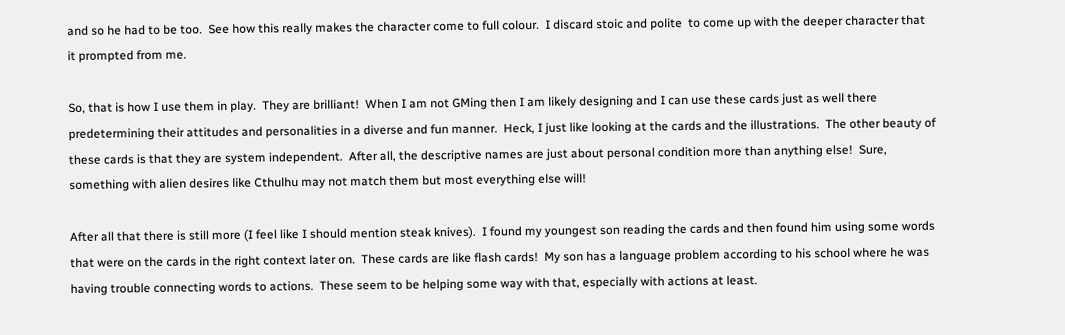and so he had to be too.  See how this really makes the character come to full colour.  I discard stoic and polite  to come up with the deeper character that it prompted from me.

So, that is how I use them in play.  They are brilliant!  When I am not GMing then I am likely designing and I can use these cards just as well there predetermining their attitudes and personalities in a diverse and fun manner.  Heck, I just like looking at the cards and the illustrations.  The other beauty of these cards is that they are system independent.  After all, the descriptive names are just about personal condition more than anything else!  Sure, something with alien desires like Cthulhu may not match them but most everything else will!

After all that there is still more (I feel like I should mention steak knives).  I found my youngest son reading the cards and then found him using some words that were on the cards in the right context later on.  These cards are like flash cards!  My son has a language problem according to his school where he was having trouble connecting words to actions.  These seem to be helping some way with that, especially with actions at least.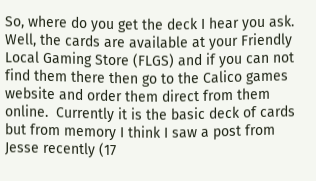So, where do you get the deck I hear you ask.  Well, the cards are available at your Friendly Local Gaming Store (FLGS) and if you can not find them there then go to the Calico games website and order them direct from them online.  Currently it is the basic deck of cards but from memory I think I saw a post from Jesse recently (17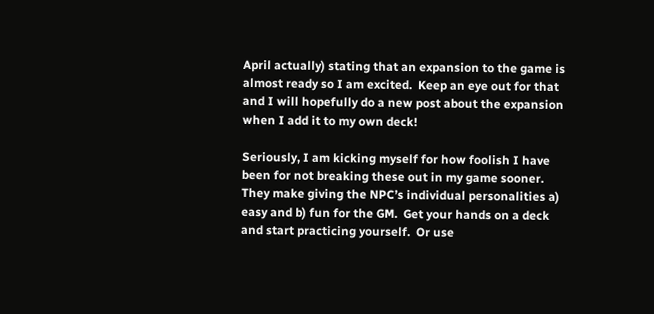April actually) stating that an expansion to the game is almost ready so I am excited.  Keep an eye out for that and I will hopefully do a new post about the expansion when I add it to my own deck!

Seriously, I am kicking myself for how foolish I have been for not breaking these out in my game sooner.  They make giving the NPC’s individual personalities a) easy and b) fun for the GM.  Get your hands on a deck and start practicing yourself.  Or use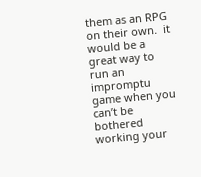them as an RPG on their own.  it would be a great way to run an impromptu game when you can’t be bothered working your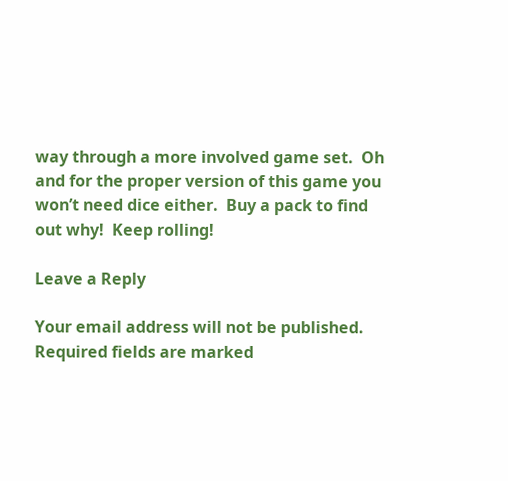way through a more involved game set.  Oh and for the proper version of this game you won’t need dice either.  Buy a pack to find out why!  Keep rolling!

Leave a Reply

Your email address will not be published. Required fields are marked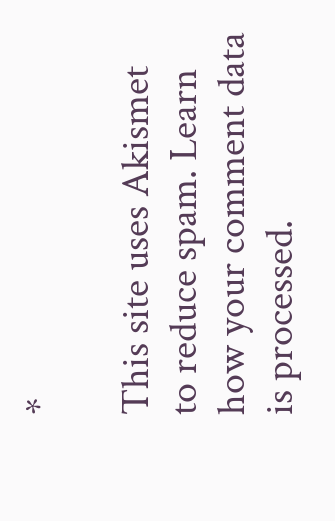*

This site uses Akismet to reduce spam. Learn how your comment data is processed.